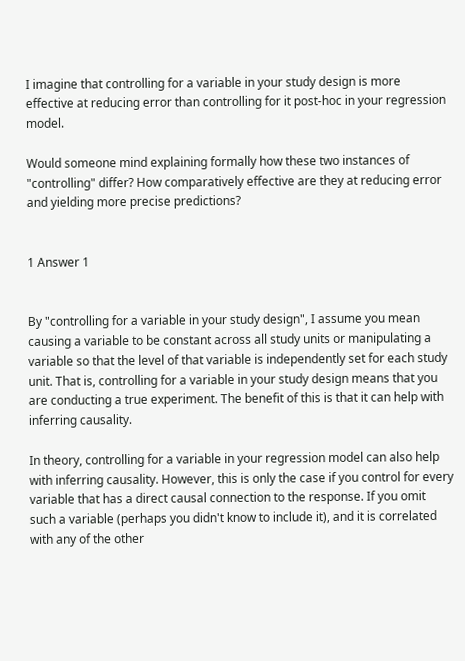I imagine that controlling for a variable in your study design is more effective at reducing error than controlling for it post-hoc in your regression model.

Would someone mind explaining formally how these two instances of "controlling" differ? How comparatively effective are they at reducing error and yielding more precise predictions?


1 Answer 1


By "controlling for a variable in your study design", I assume you mean causing a variable to be constant across all study units or manipulating a variable so that the level of that variable is independently set for each study unit. That is, controlling for a variable in your study design means that you are conducting a true experiment. The benefit of this is that it can help with inferring causality.

In theory, controlling for a variable in your regression model can also help with inferring causality. However, this is only the case if you control for every variable that has a direct causal connection to the response. If you omit such a variable (perhaps you didn't know to include it), and it is correlated with any of the other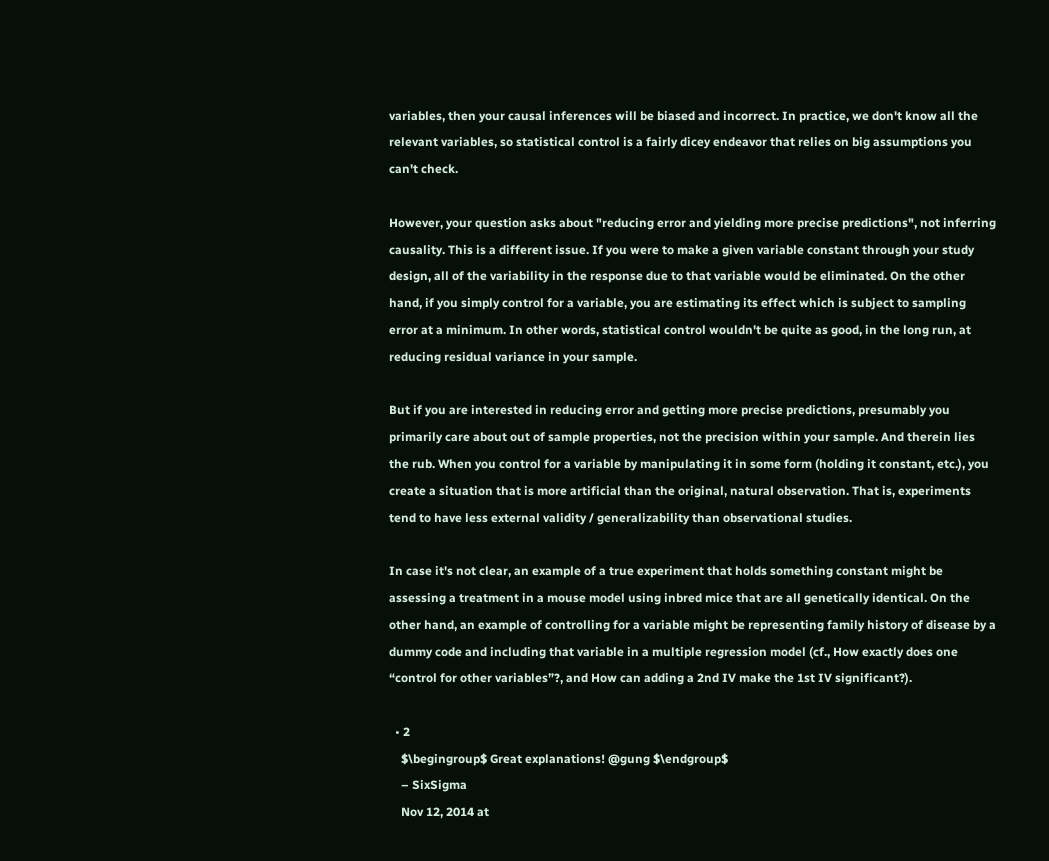variables, then your causal inferences will be biased and incorrect. In practice, we don't know all the relevant variables, so statistical control is a fairly dicey endeavor that relies on big assumptions you can't check.

However, your question asks about "reducing error and yielding more precise predictions", not inferring causality. This is a different issue. If you were to make a given variable constant through your study design, all of the variability in the response due to that variable would be eliminated. On the other hand, if you simply control for a variable, you are estimating its effect which is subject to sampling error at a minimum. In other words, statistical control wouldn't be quite as good, in the long run, at reducing residual variance in your sample.

But if you are interested in reducing error and getting more precise predictions, presumably you primarily care about out of sample properties, not the precision within your sample. And therein lies the rub. When you control for a variable by manipulating it in some form (holding it constant, etc.), you create a situation that is more artificial than the original, natural observation. That is, experiments tend to have less external validity / generalizability than observational studies.

In case it's not clear, an example of a true experiment that holds something constant might be assessing a treatment in a mouse model using inbred mice that are all genetically identical. On the other hand, an example of controlling for a variable might be representing family history of disease by a dummy code and including that variable in a multiple regression model (cf., How exactly does one “control for other variables”?, and How can adding a 2nd IV make the 1st IV significant?).

  • 2
    $\begingroup$ Great explanations! @gung $\endgroup$
    – SixSigma
    Nov 12, 2014 at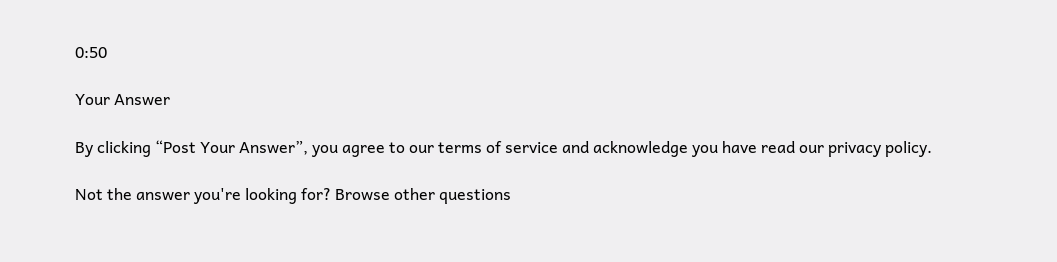0:50

Your Answer

By clicking “Post Your Answer”, you agree to our terms of service and acknowledge you have read our privacy policy.

Not the answer you're looking for? Browse other questions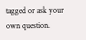tagged or ask your own question.